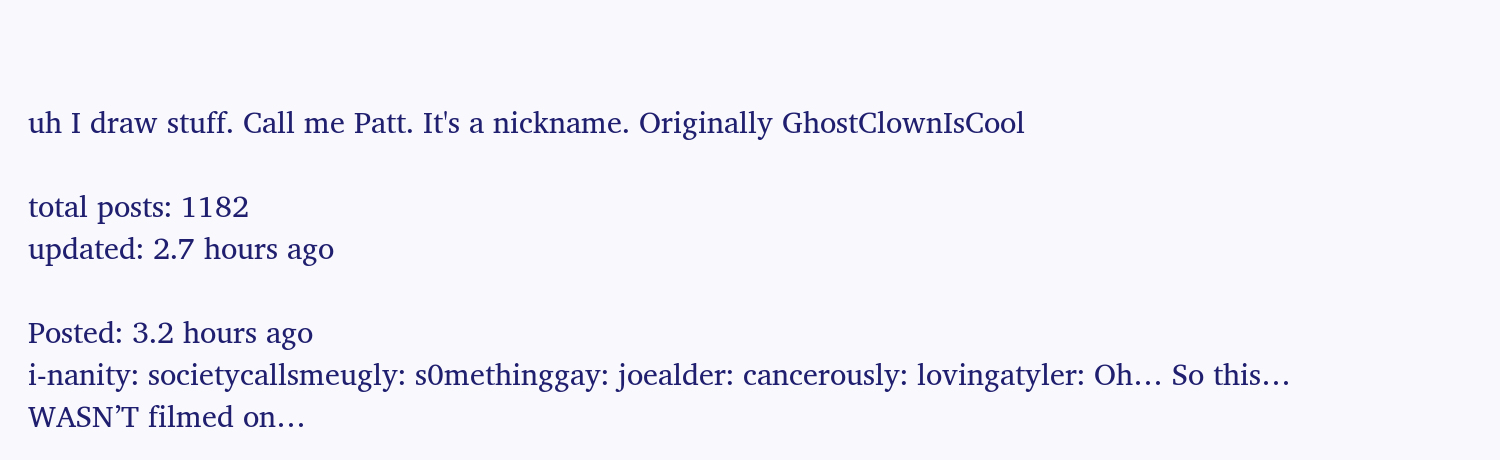uh I draw stuff. Call me Patt. It's a nickname. Originally GhostClownIsCool

total posts: 1182
updated: 2.7 hours ago

Posted: 3.2 hours ago
i-nanity: societycallsmeugly: s0methinggay: joealder: cancerously: lovingatyler: Oh… So this… WASN’T filmed on…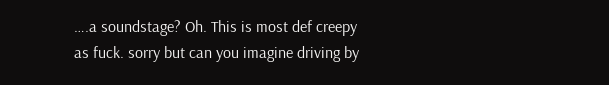….a soundstage? Oh. This is most def creepy as fuck. sorry but can you imagine driving by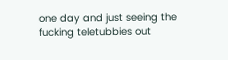one day and just seeing the fucking teletubbies out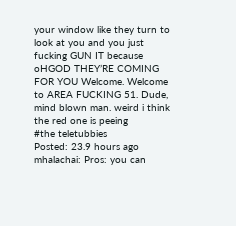your window like they turn to look at you and you just fucking GUN IT because oHGOD THEY’RE COMING FOR YOU Welcome. Welcome to AREA FUCKING 51. Dude, mind blown man. weird i think the red one is peeing
#the teletubbies
Posted: 23.9 hours ago
mhalachai: Pros: you can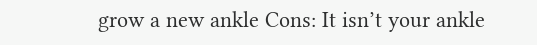grow a new ankle Cons: It isn’t your ankle